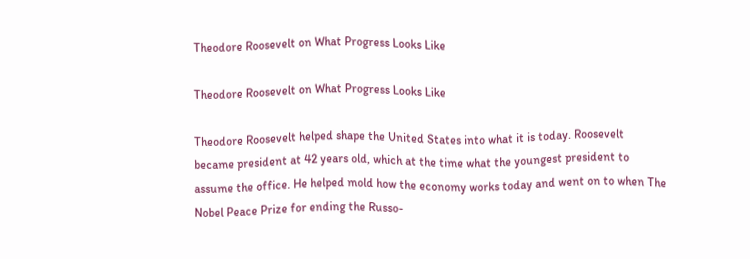Theodore Roosevelt on What Progress Looks Like

Theodore Roosevelt on What Progress Looks Like

Theodore Roosevelt helped shape the United States into what it is today. Roosevelt became president at 42 years old, which at the time what the youngest president to assume the office. He helped mold how the economy works today and went on to when The Nobel Peace Prize for ending the Russo-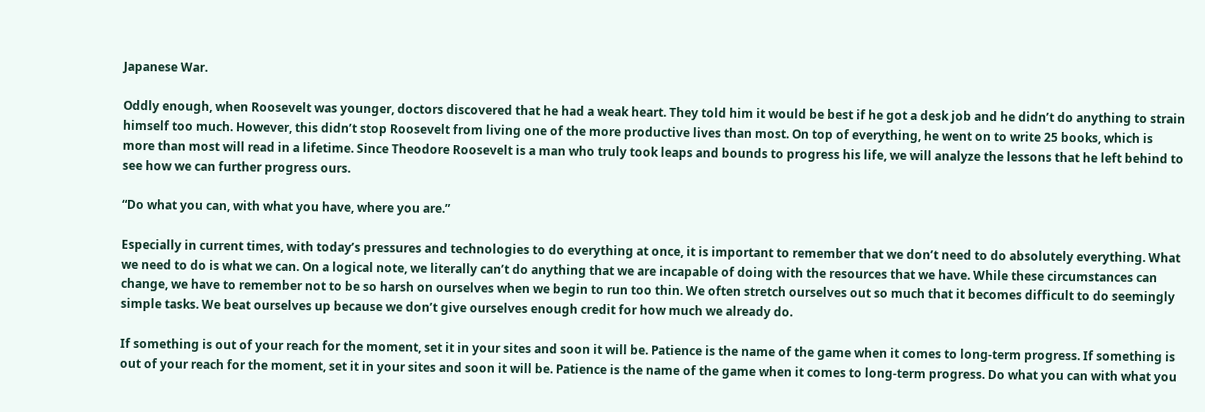Japanese War.

Oddly enough, when Roosevelt was younger, doctors discovered that he had a weak heart. They told him it would be best if he got a desk job and he didn’t do anything to strain himself too much. However, this didn’t stop Roosevelt from living one of the more productive lives than most. On top of everything, he went on to write 25 books, which is more than most will read in a lifetime. Since Theodore Roosevelt is a man who truly took leaps and bounds to progress his life, we will analyze the lessons that he left behind to see how we can further progress ours.

“Do what you can, with what you have, where you are.”

Especially in current times, with today’s pressures and technologies to do everything at once, it is important to remember that we don’t need to do absolutely everything. What we need to do is what we can. On a logical note, we literally can’t do anything that we are incapable of doing with the resources that we have. While these circumstances can change, we have to remember not to be so harsh on ourselves when we begin to run too thin. We often stretch ourselves out so much that it becomes difficult to do seemingly simple tasks. We beat ourselves up because we don’t give ourselves enough credit for how much we already do.

If something is out of your reach for the moment, set it in your sites and soon it will be. Patience is the name of the game when it comes to long-term progress. If something is out of your reach for the moment, set it in your sites and soon it will be. Patience is the name of the game when it comes to long-term progress. Do what you can with what you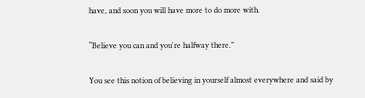have, and soon you will have more to do more with.

“Believe you can and you're halfway there.”

You see this notion of believing in yourself almost everywhere and said by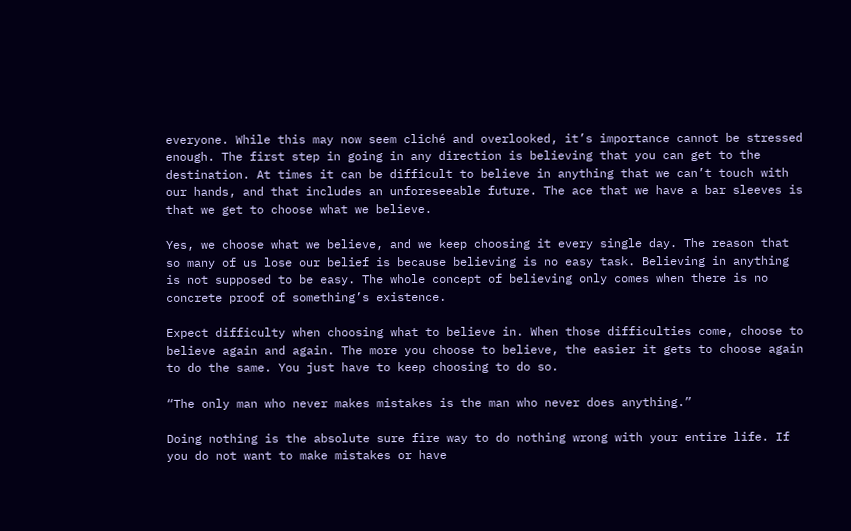everyone. While this may now seem cliché and overlooked, it’s importance cannot be stressed enough. The first step in going in any direction is believing that you can get to the destination. At times it can be difficult to believe in anything that we can’t touch with our hands, and that includes an unforeseeable future. The ace that we have a bar sleeves is that we get to choose what we believe.

Yes, we choose what we believe, and we keep choosing it every single day. The reason that so many of us lose our belief is because believing is no easy task. Believing in anything is not supposed to be easy. The whole concept of believing only comes when there is no concrete proof of something’s existence.

Expect difficulty when choosing what to believe in. When those difficulties come, choose to believe again and again. The more you choose to believe, the easier it gets to choose again to do the same. You just have to keep choosing to do so.

“The only man who never makes mistakes is the man who never does anything.”

Doing nothing is the absolute sure fire way to do nothing wrong with your entire life. If you do not want to make mistakes or have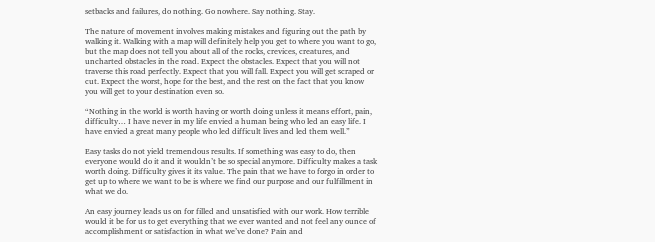setbacks and failures, do nothing. Go nowhere. Say nothing. Stay.

The nature of movement involves making mistakes and figuring out the path by walking it. Walking with a map will definitely help you get to where you want to go, but the map does not tell you about all of the rocks, crevices, creatures, and uncharted obstacles in the road. Expect the obstacles. Expect that you will not traverse this road perfectly. Expect that you will fall. Expect you will get scraped or cut. Expect the worst, hope for the best, and the rest on the fact that you know you will get to your destination even so.

“Nothing in the world is worth having or worth doing unless it means effort, pain, difficulty… I have never in my life envied a human being who led an easy life. I have envied a great many people who led difficult lives and led them well.”

Easy tasks do not yield tremendous results. If something was easy to do, then everyone would do it and it wouldn’t be so special anymore. Difficulty makes a task worth doing. Difficulty gives it its value. The pain that we have to forgo in order to get up to where we want to be is where we find our purpose and our fulfillment in what we do.

An easy journey leads us on for filled and unsatisfied with our work. How terrible would it be for us to get everything that we ever wanted and not feel any ounce of accomplishment or satisfaction in what we’ve done? Pain and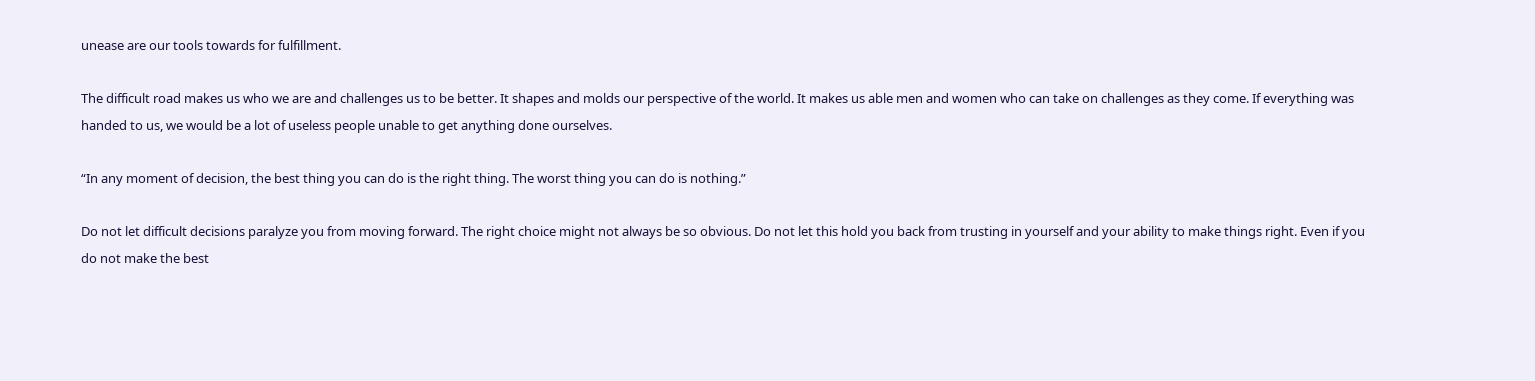unease are our tools towards for fulfillment.

The difficult road makes us who we are and challenges us to be better. It shapes and molds our perspective of the world. It makes us able men and women who can take on challenges as they come. If everything was handed to us, we would be a lot of useless people unable to get anything done ourselves.

“In any moment of decision, the best thing you can do is the right thing. The worst thing you can do is nothing.”

Do not let difficult decisions paralyze you from moving forward. The right choice might not always be so obvious. Do not let this hold you back from trusting in yourself and your ability to make things right. Even if you do not make the best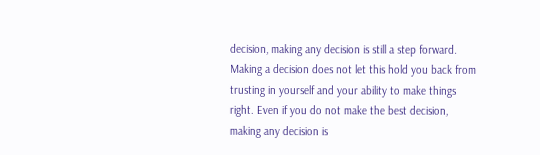decision, making any decision is still a step forward. Making a decision does not let this hold you back from trusting in yourself and your ability to make things right. Even if you do not make the best decision, making any decision is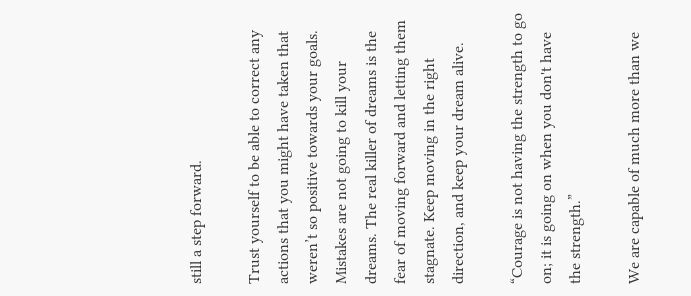still a step forward.

Trust yourself to be able to correct any actions that you might have taken that weren’t so positive towards your goals. Mistakes are not going to kill your dreams. The real killer of dreams is the fear of moving forward and letting them stagnate. Keep moving in the right direction, and keep your dream alive.

“Courage is not having the strength to go on; it is going on when you don't have the strength.”

We are capable of much more than we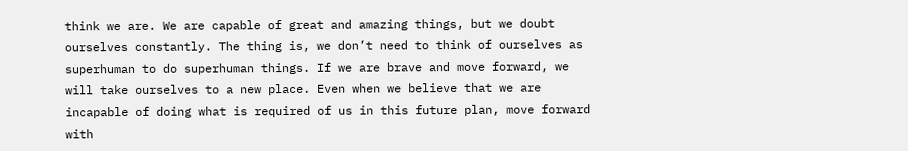think we are. We are capable of great and amazing things, but we doubt ourselves constantly. The thing is, we don’t need to think of ourselves as superhuman to do superhuman things. If we are brave and move forward, we will take ourselves to a new place. Even when we believe that we are incapable of doing what is required of us in this future plan, move forward with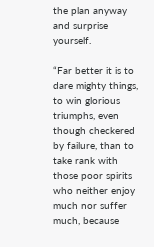the plan anyway and surprise yourself.

“Far better it is to dare mighty things, to win glorious triumphs, even though checkered by failure, than to take rank with those poor spirits who neither enjoy much nor suffer much, because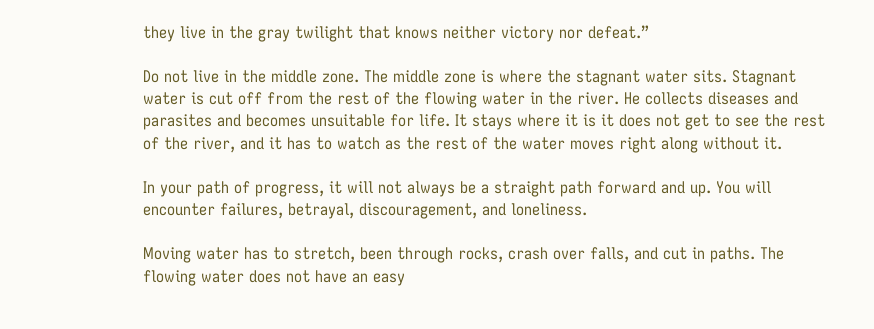they live in the gray twilight that knows neither victory nor defeat.”

Do not live in the middle zone. The middle zone is where the stagnant water sits. Stagnant water is cut off from the rest of the flowing water in the river. He collects diseases and parasites and becomes unsuitable for life. It stays where it is it does not get to see the rest of the river, and it has to watch as the rest of the water moves right along without it.

In your path of progress, it will not always be a straight path forward and up. You will encounter failures, betrayal, discouragement, and loneliness.

Moving water has to stretch, been through rocks, crash over falls, and cut in paths. The flowing water does not have an easy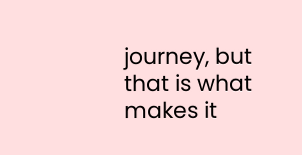journey, but that is what makes it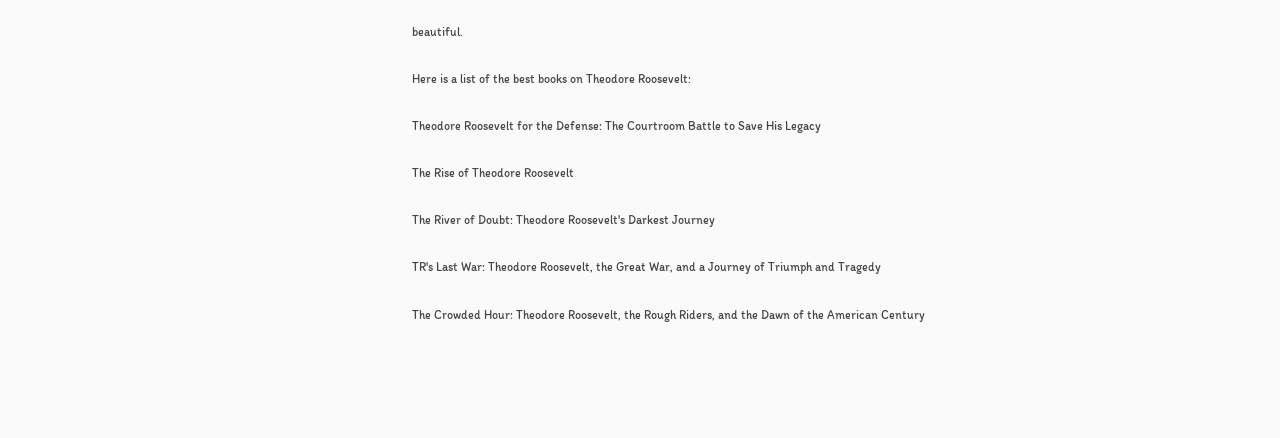beautiful.

Here is a list of the best books on Theodore Roosevelt:

Theodore Roosevelt for the Defense: The Courtroom Battle to Save His Legacy

The Rise of Theodore Roosevelt

The River of Doubt: Theodore Roosevelt's Darkest Journey

TR's Last War: Theodore Roosevelt, the Great War, and a Journey of Triumph and Tragedy

The Crowded Hour: Theodore Roosevelt, the Rough Riders, and the Dawn of the American Century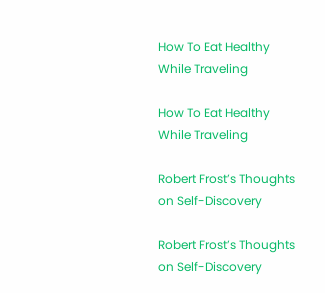How To Eat Healthy While Traveling

How To Eat Healthy While Traveling

Robert Frost’s Thoughts on Self-Discovery

Robert Frost’s Thoughts on Self-Discovery